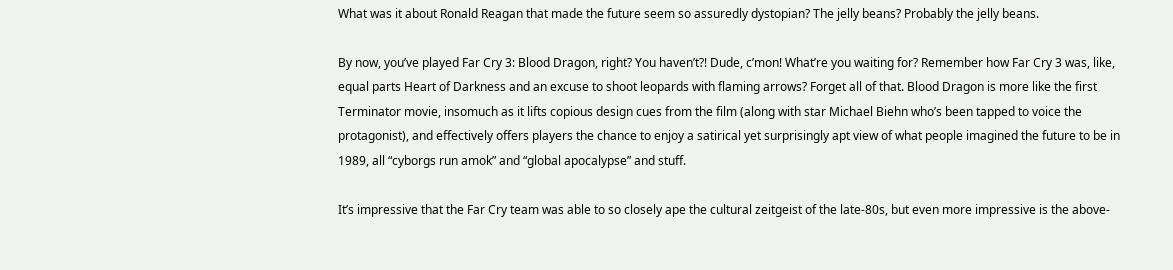What was it about Ronald Reagan that made the future seem so assuredly dystopian? The jelly beans? Probably the jelly beans.

By now, you’ve played Far Cry 3: Blood Dragon, right? You haven’t?! Dude, c’mon! What’re you waiting for? Remember how Far Cry 3 was, like, equal parts Heart of Darkness and an excuse to shoot leopards with flaming arrows? Forget all of that. Blood Dragon is more like the first Terminator movie, insomuch as it lifts copious design cues from the film (along with star Michael Biehn who’s been tapped to voice the protagonist), and effectively offers players the chance to enjoy a satirical yet surprisingly apt view of what people imagined the future to be in 1989, all “cyborgs run amok” and “global apocalypse” and stuff.

It’s impressive that the Far Cry team was able to so closely ape the cultural zeitgeist of the late-80s, but even more impressive is the above-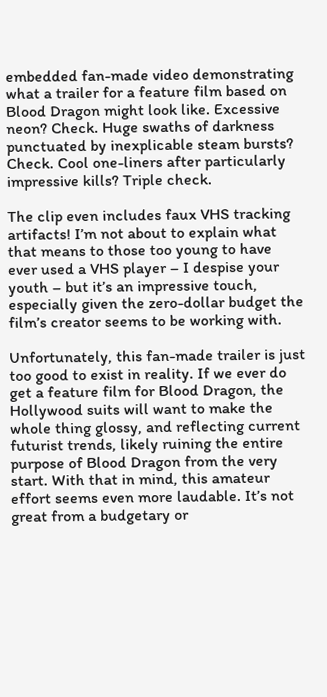embedded fan-made video demonstrating what a trailer for a feature film based on Blood Dragon might look like. Excessive neon? Check. Huge swaths of darkness punctuated by inexplicable steam bursts? Check. Cool one-liners after particularly impressive kills? Triple check.

The clip even includes faux VHS tracking artifacts! I’m not about to explain what that means to those too young to have ever used a VHS player – I despise your youth – but it’s an impressive touch, especially given the zero-dollar budget the film’s creator seems to be working with.

Unfortunately, this fan-made trailer is just too good to exist in reality. If we ever do get a feature film for Blood Dragon, the Hollywood suits will want to make the whole thing glossy, and reflecting current futurist trends, likely ruining the entire purpose of Blood Dragon from the very start. With that in mind, this amateur effort seems even more laudable. It’s not great from a budgetary or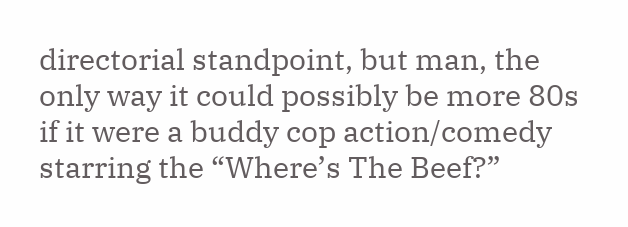directorial standpoint, but man, the only way it could possibly be more 80s if it were a buddy cop action/comedy starring the “Where’s The Beef?”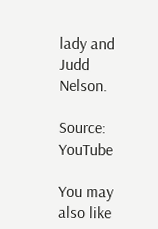lady and Judd Nelson.

Source: YouTube

You may also like